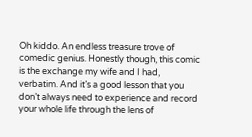Oh kiddo. An endless treasure trove of comedic genius. Honestly though, this comic is the exchange my wife and I had, verbatim. And it’s a good lesson that you don’t always need to experience and record your whole life through the lens of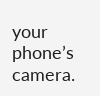your phone’s camera.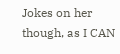Jokes on her though, as I CAN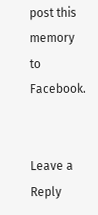post this memory to Facebook.


Leave a Reply